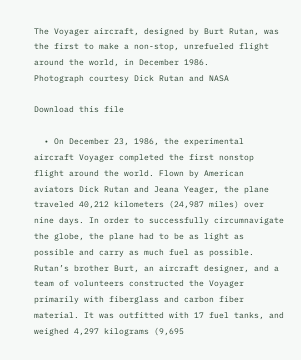The Voyager aircraft, designed by Burt Rutan, was the first to make a non-stop, unrefueled flight around the world, in December 1986.
Photograph courtesy Dick Rutan and NASA

Download this file

  • On December 23, 1986, the experimental aircraft Voyager completed the first nonstop flight around the world. Flown by American aviators Dick Rutan and Jeana Yeager, the plane traveled 40,212 kilometers (24,987 miles) over nine days. In order to successfully circumnavigate the globe, the plane had to be as light as possible and carry as much fuel as possible. Rutan’s brother Burt, an aircraft designer, and a team of volunteers constructed the Voyager primarily with fiberglass and carbon fiber material. It was outfitted with 17 fuel tanks, and weighed 4,297 kilograms (9,695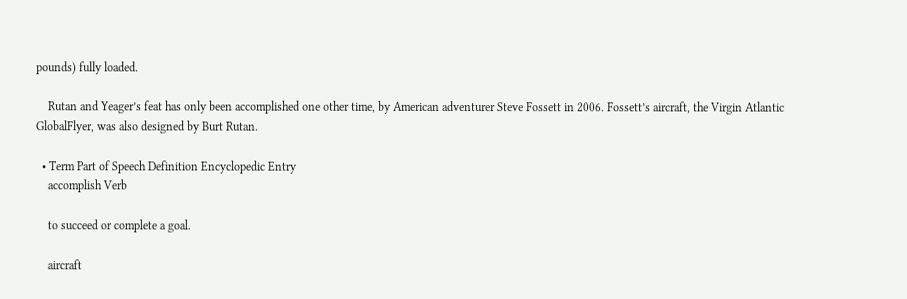pounds) fully loaded.

    Rutan and Yeager’s feat has only been accomplished one other time, by American adventurer Steve Fossett in 2006. Fossett’s aircraft, the Virgin Atlantic GlobalFlyer, was also designed by Burt Rutan.

  • Term Part of Speech Definition Encyclopedic Entry
    accomplish Verb

    to succeed or complete a goal.

    aircraft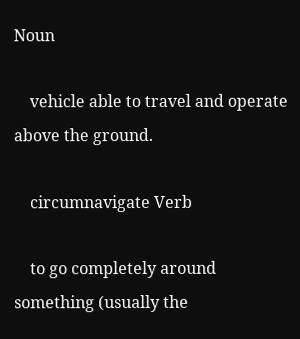Noun

    vehicle able to travel and operate above the ground.

    circumnavigate Verb

    to go completely around something (usually the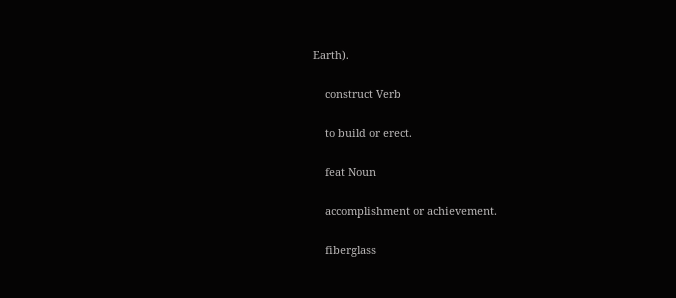Earth).

    construct Verb

    to build or erect.

    feat Noun

    accomplishment or achievement.

    fiberglass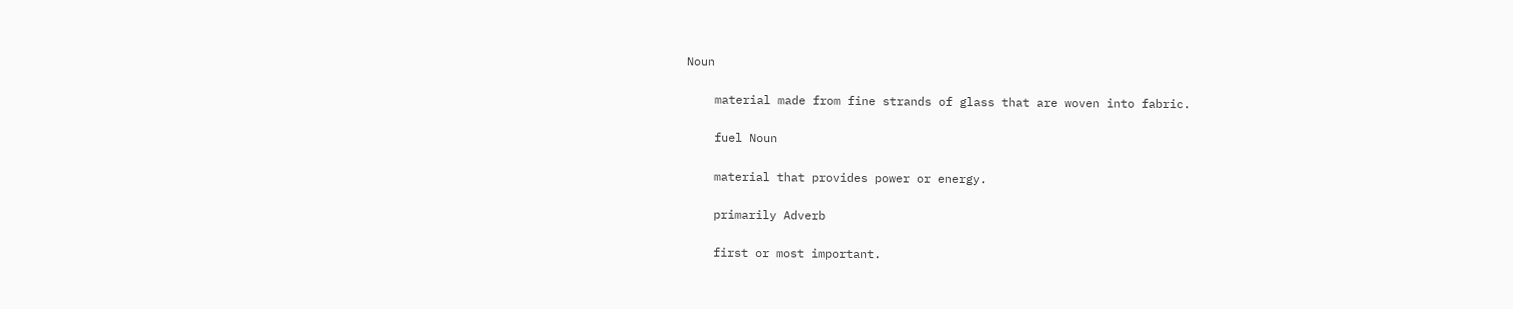Noun

    material made from fine strands of glass that are woven into fabric.

    fuel Noun

    material that provides power or energy.

    primarily Adverb

    first or most important.